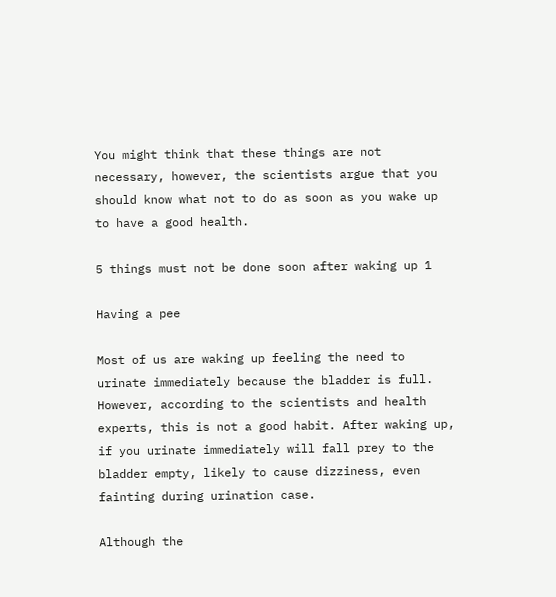You might think that these things are not necessary, however, the scientists argue that you should know what not to do as soon as you wake up to have a good health.

5 things must not be done soon after waking up 1

Having a pee

Most of us are waking up feeling the need to urinate immediately because the bladder is full. However, according to the scientists and health experts, this is not a good habit. After waking up, if you urinate immediately will fall prey to the bladder empty, likely to cause dizziness, even fainting during urination case.

Although the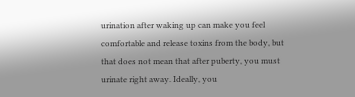urination after waking up can make you feel comfortable and release toxins from the body, but that does not mean that after puberty, you must urinate right away. Ideally, you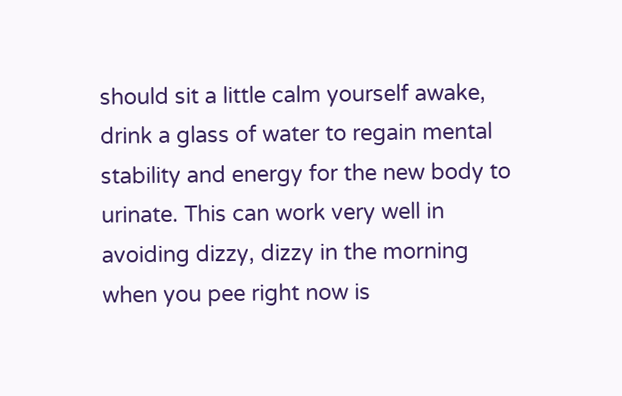should sit a little calm yourself awake, drink a glass of water to regain mental stability and energy for the new body to urinate. This can work very well in avoiding dizzy, dizzy in the morning when you pee right now is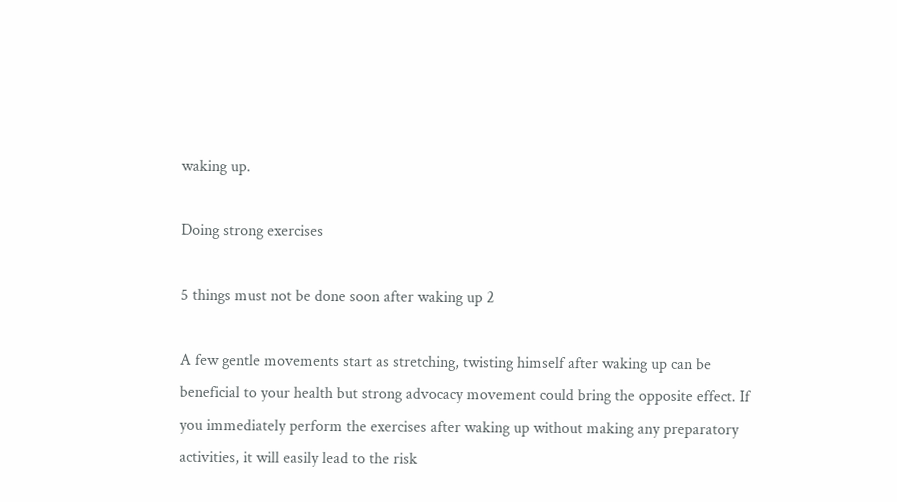waking up.

Doing strong exercises

5 things must not be done soon after waking up 2

A few gentle movements start as stretching, twisting himself after waking up can be beneficial to your health but strong advocacy movement could bring the opposite effect. If you immediately perform the exercises after waking up without making any preparatory activities, it will easily lead to the risk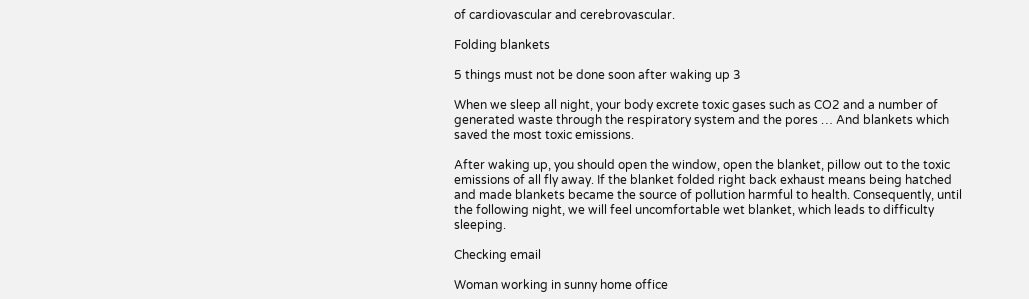of cardiovascular and cerebrovascular.

Folding blankets

5 things must not be done soon after waking up 3

When we sleep all night, your body excrete toxic gases such as CO2 and a number of generated waste through the respiratory system and the pores … And blankets which saved the most toxic emissions.

After waking up, you should open the window, open the blanket, pillow out to the toxic emissions of all fly away. If the blanket folded right back exhaust means being hatched and made blankets became the source of pollution harmful to health. Consequently, until the following night, we will feel uncomfortable wet blanket, which leads to difficulty sleeping.

Checking email

Woman working in sunny home office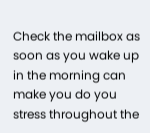Check the mailbox as soon as you wake up in the morning can make you do you stress throughout the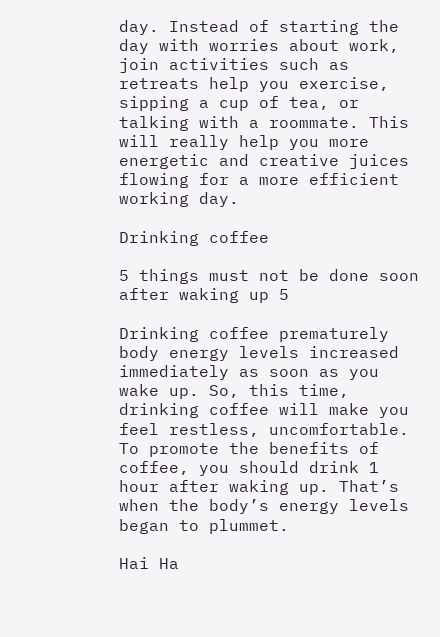day. Instead of starting the day with worries about work, join activities such as retreats help you exercise, sipping a cup of tea, or talking with a roommate. This will really help you more energetic and creative juices flowing for a more efficient working day.

Drinking coffee

5 things must not be done soon after waking up 5

Drinking coffee prematurely body energy levels increased immediately as soon as you wake up. So, this time, drinking coffee will make you feel restless, uncomfortable. To promote the benefits of coffee, you should drink 1 hour after waking up. That’s when the body’s energy levels began to plummet.

Hai Ha